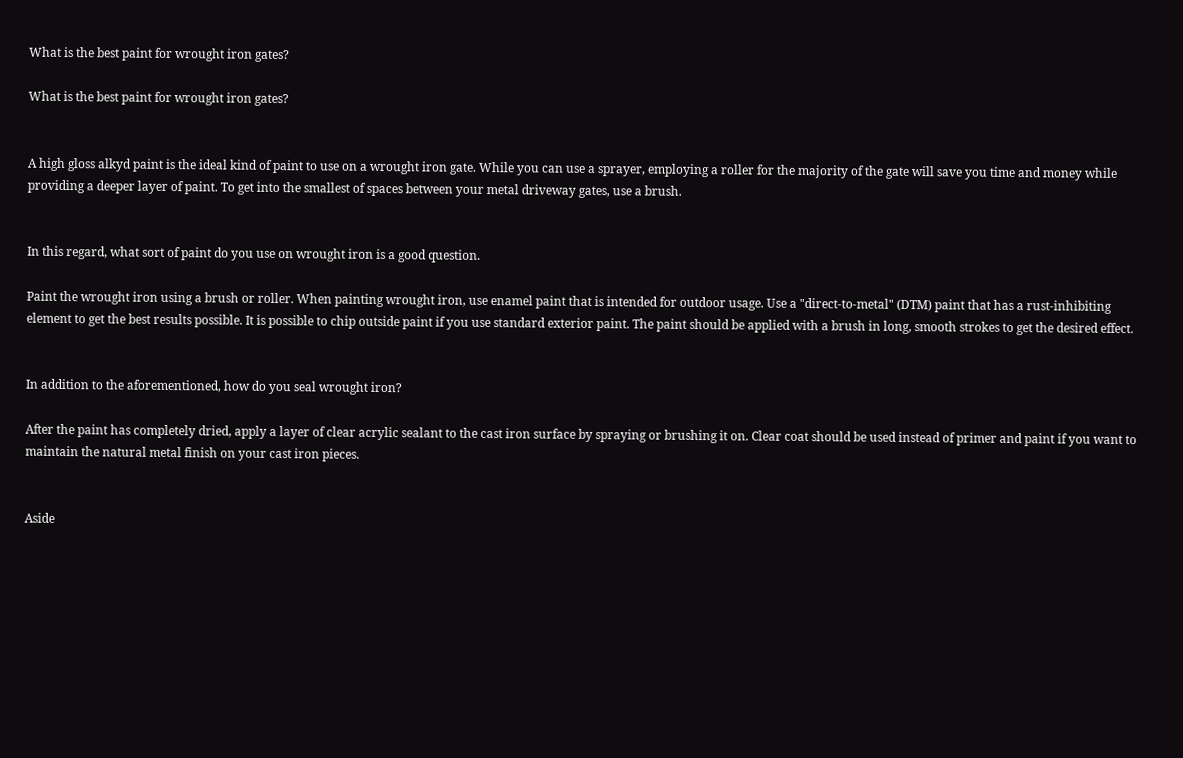What is the best paint for wrought iron gates?

What is the best paint for wrought iron gates?


A high gloss alkyd paint is the ideal kind of paint to use on a wrought iron gate. While you can use a sprayer, employing a roller for the majority of the gate will save you time and money while providing a deeper layer of paint. To get into the smallest of spaces between your metal driveway gates, use a brush.


In this regard, what sort of paint do you use on wrought iron is a good question.

Paint the wrought iron using a brush or roller. When painting wrought iron, use enamel paint that is intended for outdoor usage. Use a "direct-to-metal" (DTM) paint that has a rust-inhibiting element to get the best results possible. It is possible to chip outside paint if you use standard exterior paint. The paint should be applied with a brush in long, smooth strokes to get the desired effect.


In addition to the aforementioned, how do you seal wrought iron?

After the paint has completely dried, apply a layer of clear acrylic sealant to the cast iron surface by spraying or brushing it on. Clear coat should be used instead of primer and paint if you want to maintain the natural metal finish on your cast iron pieces.


Aside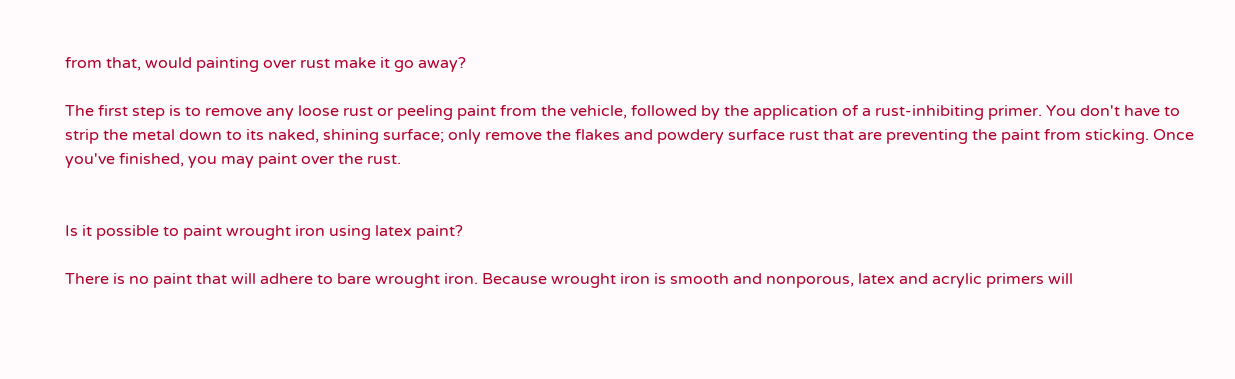from that, would painting over rust make it go away?

The first step is to remove any loose rust or peeling paint from the vehicle, followed by the application of a rust-inhibiting primer. You don't have to strip the metal down to its naked, shining surface; only remove the flakes and powdery surface rust that are preventing the paint from sticking. Once you've finished, you may paint over the rust.


Is it possible to paint wrought iron using latex paint?

There is no paint that will adhere to bare wrought iron. Because wrought iron is smooth and nonporous, latex and acrylic primers will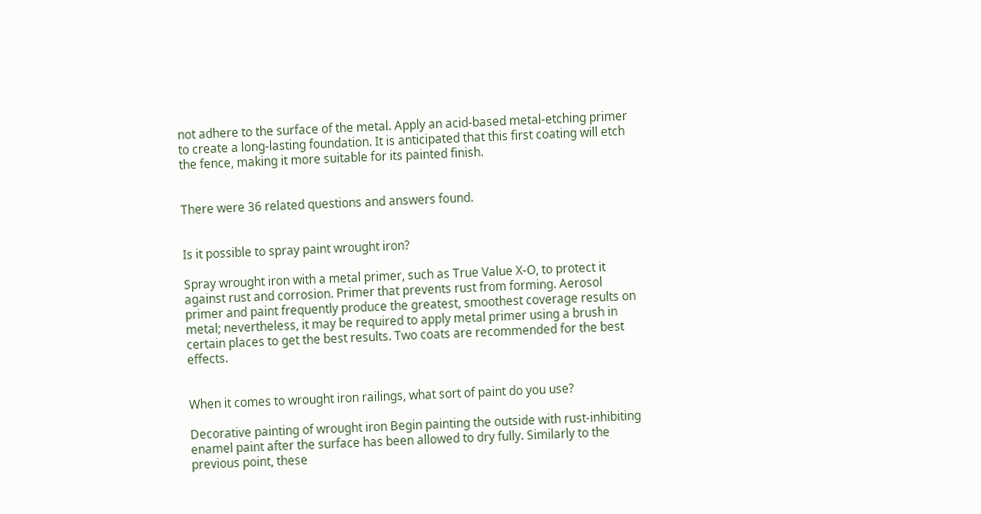not adhere to the surface of the metal. Apply an acid-based metal-etching primer to create a long-lasting foundation. It is anticipated that this first coating will etch the fence, making it more suitable for its painted finish.


There were 36 related questions and answers found.


Is it possible to spray paint wrought iron?

Spray wrought iron with a metal primer, such as True Value X-O, to protect it against rust and corrosion. Primer that prevents rust from forming. Aerosol primer and paint frequently produce the greatest, smoothest coverage results on metal; nevertheless, it may be required to apply metal primer using a brush in certain places to get the best results. Two coats are recommended for the best effects.


When it comes to wrought iron railings, what sort of paint do you use?

Decorative painting of wrought iron Begin painting the outside with rust-inhibiting enamel paint after the surface has been allowed to dry fully. Similarly to the previous point, these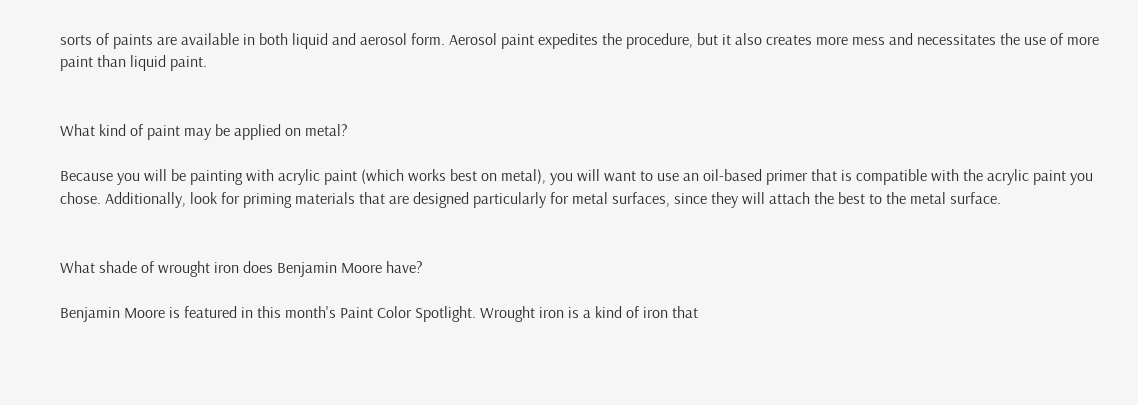sorts of paints are available in both liquid and aerosol form. Aerosol paint expedites the procedure, but it also creates more mess and necessitates the use of more paint than liquid paint.


What kind of paint may be applied on metal?

Because you will be painting with acrylic paint (which works best on metal), you will want to use an oil-based primer that is compatible with the acrylic paint you chose. Additionally, look for priming materials that are designed particularly for metal surfaces, since they will attach the best to the metal surface.


What shade of wrought iron does Benjamin Moore have?

Benjamin Moore is featured in this month's Paint Color Spotlight. Wrought iron is a kind of iron that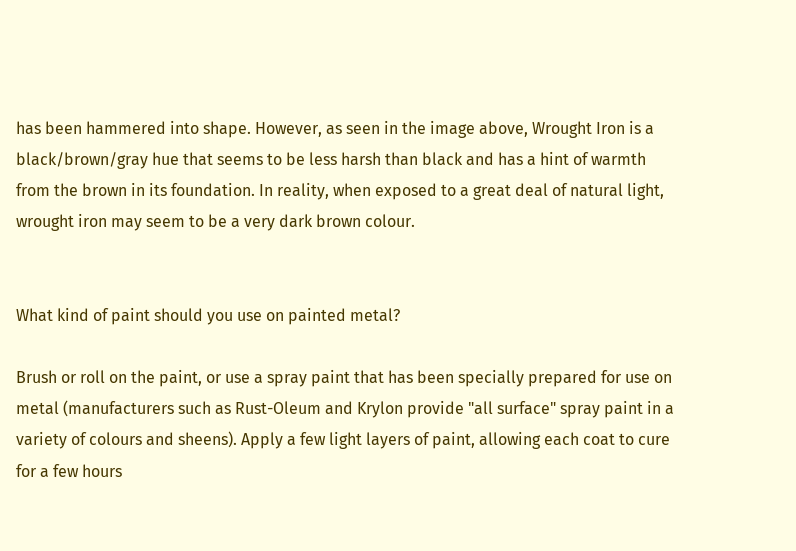has been hammered into shape. However, as seen in the image above, Wrought Iron is a black/brown/gray hue that seems to be less harsh than black and has a hint of warmth from the brown in its foundation. In reality, when exposed to a great deal of natural light, wrought iron may seem to be a very dark brown colour.


What kind of paint should you use on painted metal?

Brush or roll on the paint, or use a spray paint that has been specially prepared for use on metal (manufacturers such as Rust-Oleum and Krylon provide "all surface" spray paint in a variety of colours and sheens). Apply a few light layers of paint, allowing each coat to cure for a few hours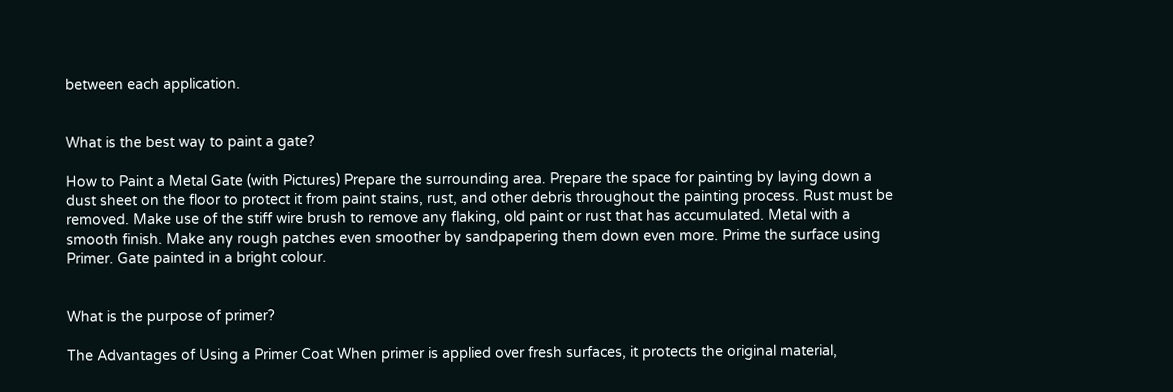between each application.


What is the best way to paint a gate?

How to Paint a Metal Gate (with Pictures) Prepare the surrounding area. Prepare the space for painting by laying down a dust sheet on the floor to protect it from paint stains, rust, and other debris throughout the painting process. Rust must be removed. Make use of the stiff wire brush to remove any flaking, old paint or rust that has accumulated. Metal with a smooth finish. Make any rough patches even smoother by sandpapering them down even more. Prime the surface using Primer. Gate painted in a bright colour.


What is the purpose of primer?

The Advantages of Using a Primer Coat When primer is applied over fresh surfaces, it protects the original material,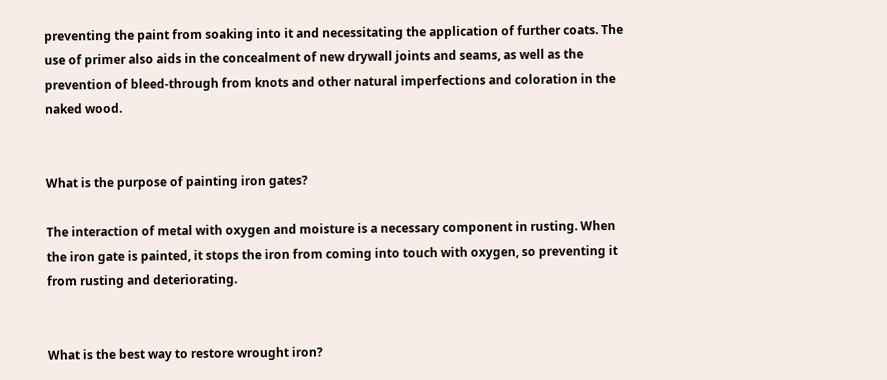preventing the paint from soaking into it and necessitating the application of further coats. The use of primer also aids in the concealment of new drywall joints and seams, as well as the prevention of bleed-through from knots and other natural imperfections and coloration in the naked wood.


What is the purpose of painting iron gates?

The interaction of metal with oxygen and moisture is a necessary component in rusting. When the iron gate is painted, it stops the iron from coming into touch with oxygen, so preventing it from rusting and deteriorating.


What is the best way to restore wrought iron?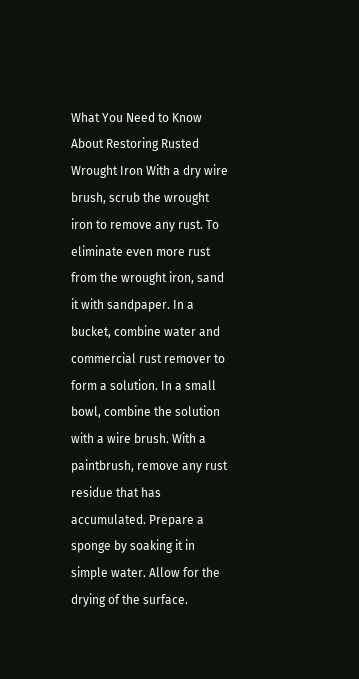What You Need to Know About Restoring Rusted Wrought Iron With a dry wire brush, scrub the wrought iron to remove any rust. To eliminate even more rust from the wrought iron, sand it with sandpaper. In a bucket, combine water and commercial rust remover to form a solution. In a small bowl, combine the solution with a wire brush. With a paintbrush, remove any rust residue that has accumulated. Prepare a sponge by soaking it in simple water. Allow for the drying of the surface.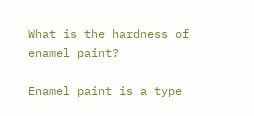What is the hardness of enamel paint?

Enamel paint is a type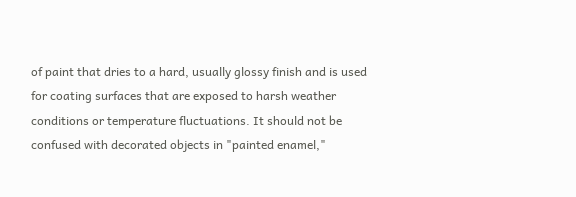of paint that dries to a hard, usually glossy finish and is used for coating surfaces that are exposed to harsh weather conditions or temperature fluctuations. It should not be confused with decorated objects in "painted enamel,"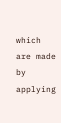which are made by applying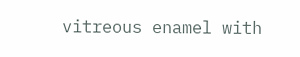vitreous enamel with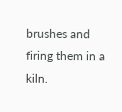brushes and firing them in a kiln.